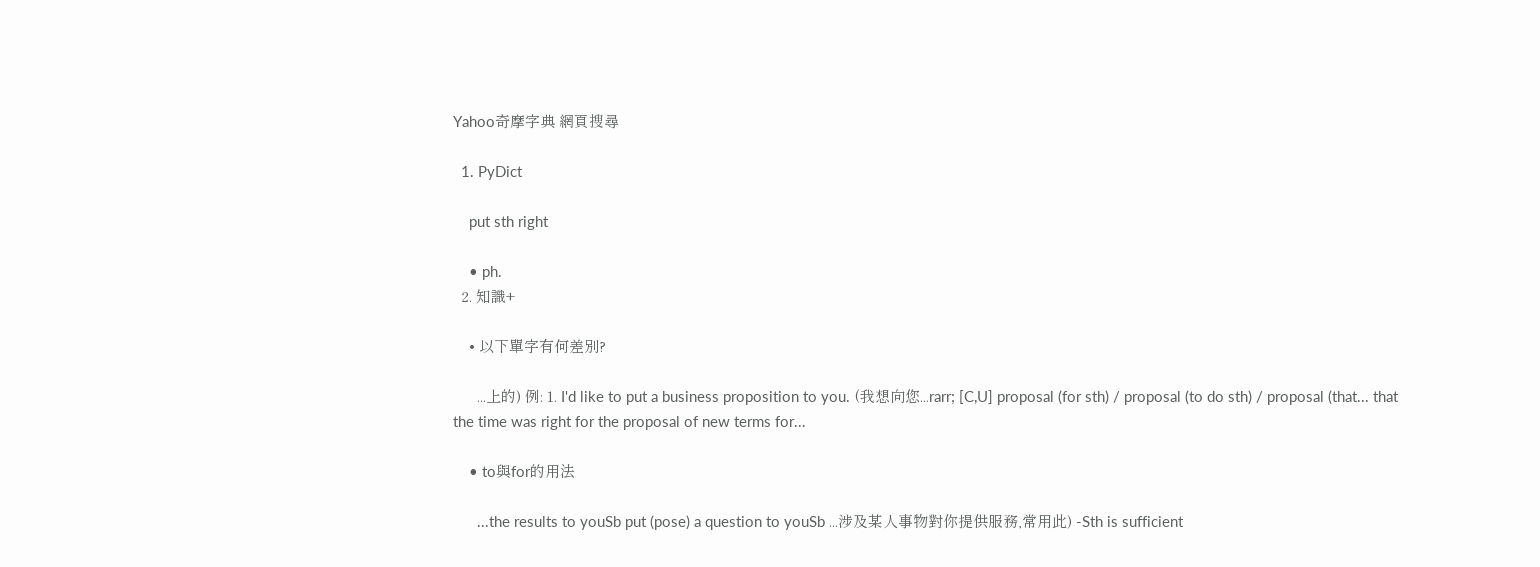Yahoo奇摩字典 網頁搜尋

  1. PyDict

    put sth right

    • ph.
  2. 知識+

    • 以下單字有何差別?

      ...上的) 例: 1. I'd like to put a business proposition to you. (我想向您...rarr; [C,U] proposal (for sth) / proposal (to do sth) / proposal (that... that the time was right for the proposal of new terms for...

    • to與for的用法

      ...the results to youSb put (pose) a question to youSb ...涉及某人事物對你提供服務,常用此) -Sth is sufficient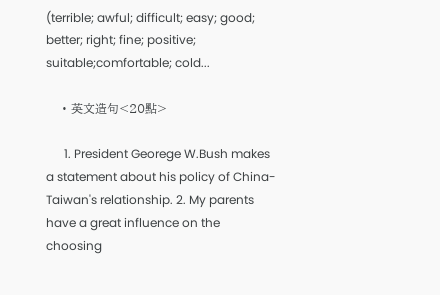(terrible; awful; difficult; easy; good; better; right; fine; positive; suitable;comfortable; cold...

    • 英文造句<20點>

      1. President Georege W.Bush makes a statement about his policy of China-Taiwan's relationship. 2. My parents have a great influence on the choosing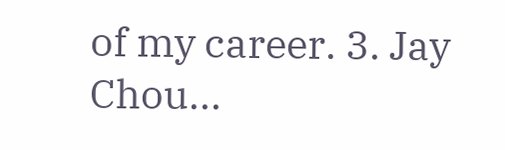of my career. 3. Jay Chou...